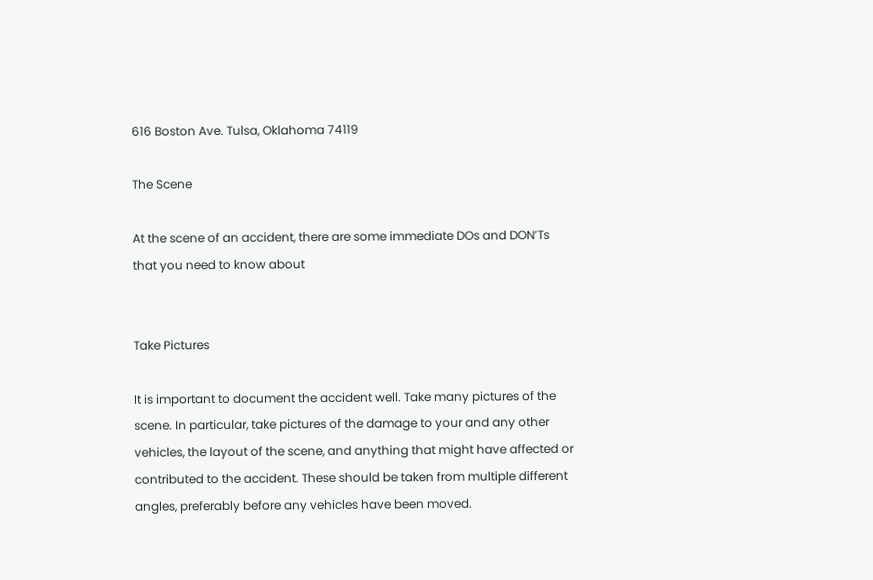616 Boston Ave. Tulsa, Oklahoma 74119

The Scene

At the scene of an accident, there are some immediate DOs and DON’Ts that you need to know about


Take Pictures

It is important to document the accident well. Take many pictures of the scene. In particular, take pictures of the damage to your and any other vehicles, the layout of the scene, and anything that might have affected or contributed to the accident. These should be taken from multiple different angles, preferably before any vehicles have been moved.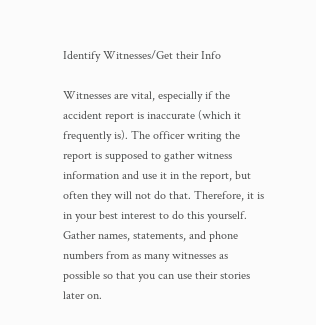Identify Witnesses/Get their Info

Witnesses are vital, especially if the accident report is inaccurate (which it frequently is). The officer writing the report is supposed to gather witness information and use it in the report, but often they will not do that. Therefore, it is in your best interest to do this yourself. Gather names, statements, and phone numbers from as many witnesses as possible so that you can use their stories later on.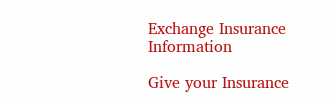Exchange Insurance Information

Give your Insurance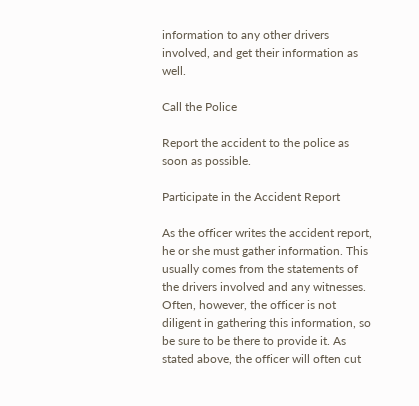information to any other drivers involved, and get their information as well.

Call the Police

Report the accident to the police as soon as possible.

Participate in the Accident Report

As the officer writes the accident report, he or she must gather information. This usually comes from the statements of the drivers involved and any witnesses. Often, however, the officer is not diligent in gathering this information, so be sure to be there to provide it. As stated above, the officer will often cut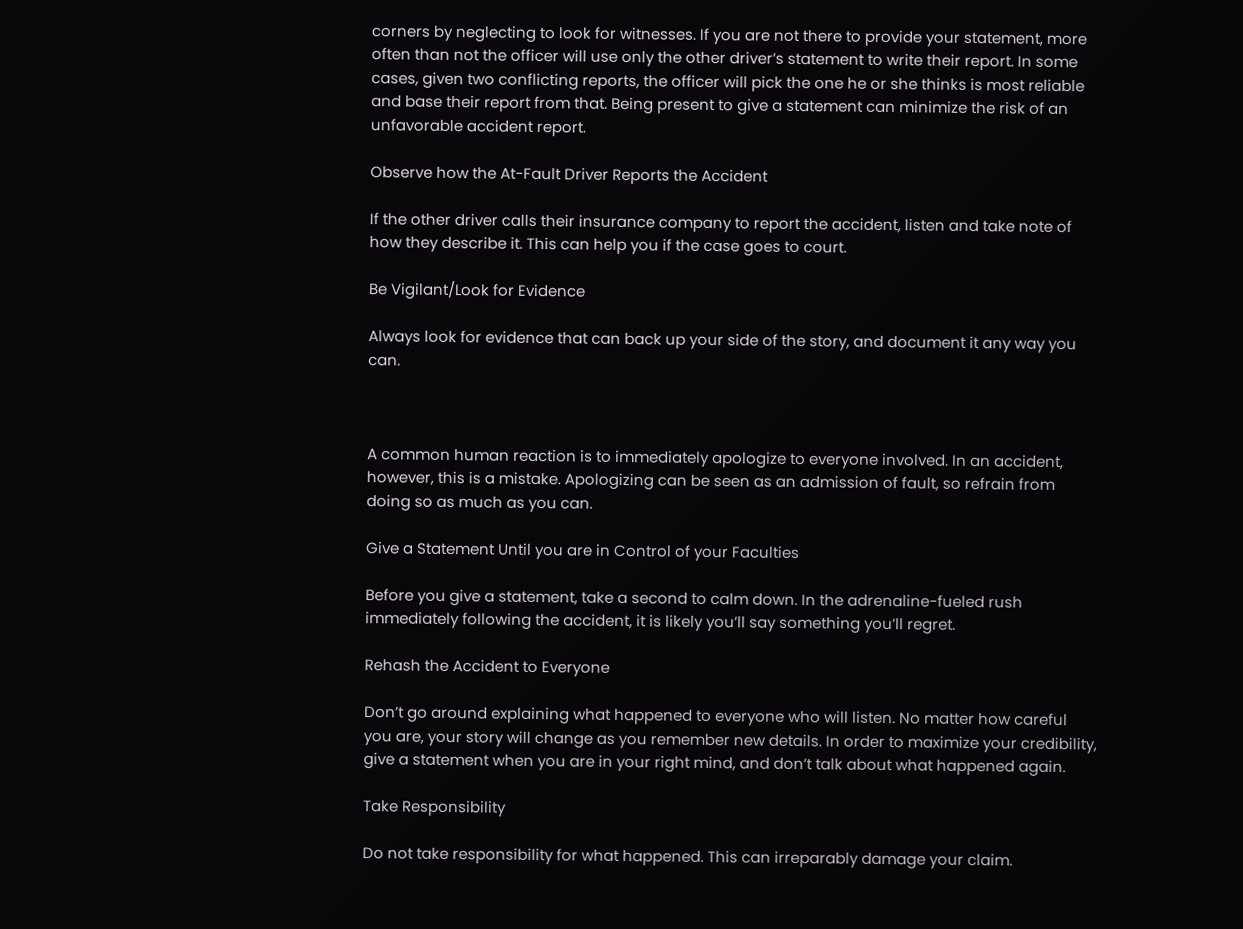corners by neglecting to look for witnesses. If you are not there to provide your statement, more often than not the officer will use only the other driver’s statement to write their report. In some cases, given two conflicting reports, the officer will pick the one he or she thinks is most reliable and base their report from that. Being present to give a statement can minimize the risk of an unfavorable accident report.

Observe how the At-Fault Driver Reports the Accident

If the other driver calls their insurance company to report the accident, listen and take note of how they describe it. This can help you if the case goes to court.

Be Vigilant/Look for Evidence

Always look for evidence that can back up your side of the story, and document it any way you can.



A common human reaction is to immediately apologize to everyone involved. In an accident, however, this is a mistake. Apologizing can be seen as an admission of fault, so refrain from doing so as much as you can.

Give a Statement Until you are in Control of your Faculties

Before you give a statement, take a second to calm down. In the adrenaline-fueled rush immediately following the accident, it is likely you’ll say something you’ll regret.

Rehash the Accident to Everyone

Don’t go around explaining what happened to everyone who will listen. No matter how careful you are, your story will change as you remember new details. In order to maximize your credibility, give a statement when you are in your right mind, and don’t talk about what happened again.

Take Responsibility

Do not take responsibility for what happened. This can irreparably damage your claim.